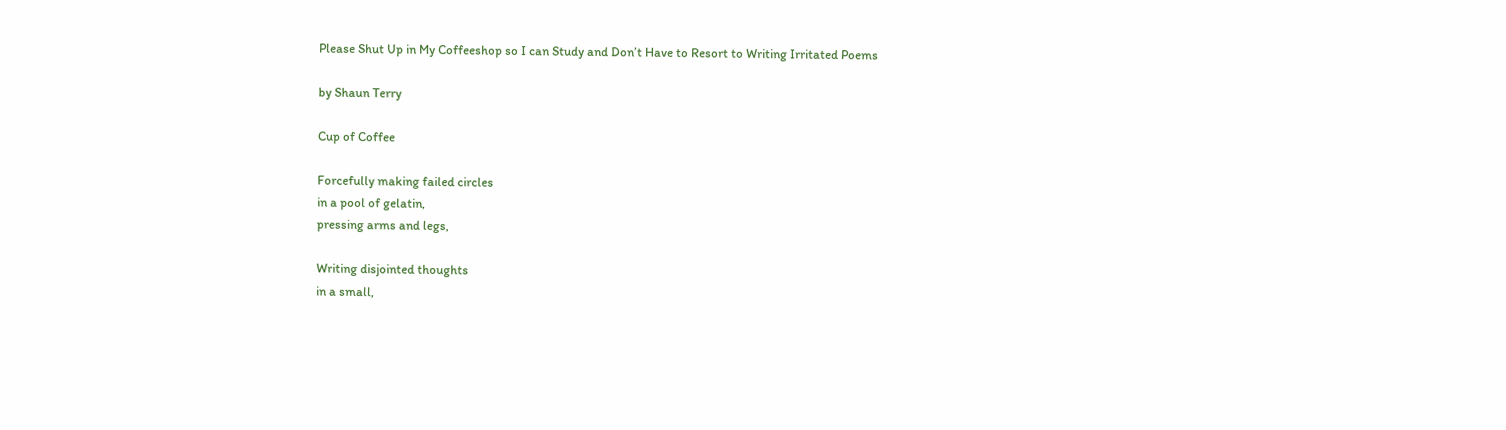Please Shut Up in My Coffeeshop so I can Study and Don’t Have to Resort to Writing Irritated Poems

by Shaun Terry

Cup of Coffee

Forcefully making failed circles
in a pool of gelatin,
pressing arms and legs,

Writing disjointed thoughts
in a small,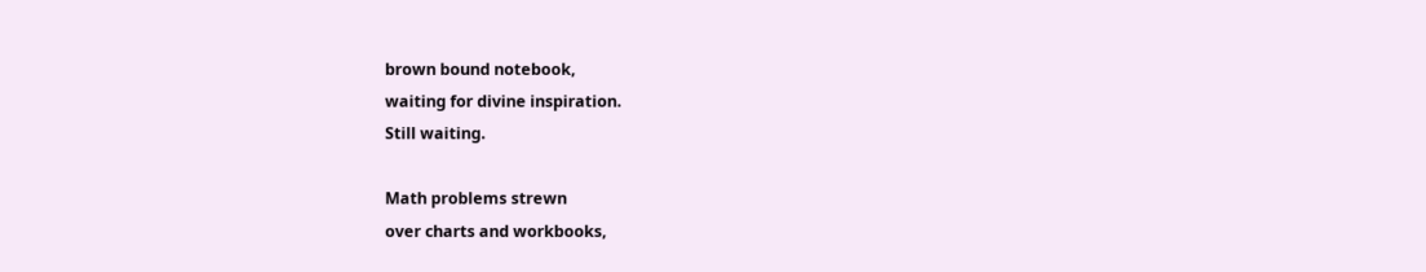brown bound notebook,
waiting for divine inspiration.
Still waiting.

Math problems strewn
over charts and workbooks,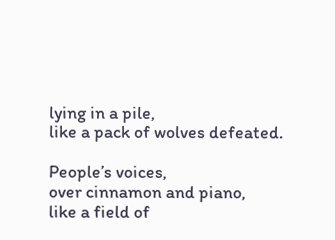lying in a pile,
like a pack of wolves defeated.

People’s voices,
over cinnamon and piano,
like a field of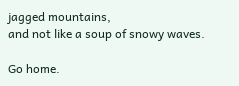jagged mountains,
and not like a soup of snowy waves.

Go home.